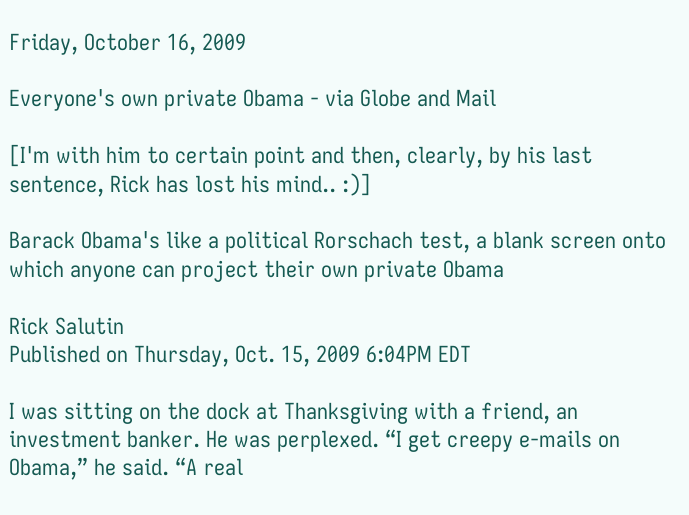Friday, October 16, 2009

Everyone's own private Obama - via Globe and Mail

[I'm with him to certain point and then, clearly, by his last sentence, Rick has lost his mind.. :)]

Barack Obama's like a political Rorschach test, a blank screen onto which anyone can project their own private Obama

Rick Salutin
Published on Thursday, Oct. 15, 2009 6:04PM EDT

I was sitting on the dock at Thanksgiving with a friend, an investment banker. He was perplexed. “I get creepy e-mails on Obama,” he said. “A real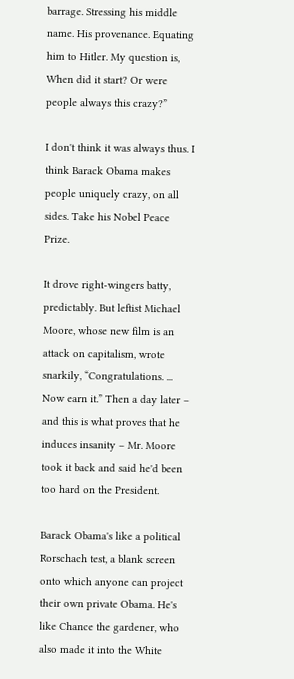barrage. Stressing his middle name. His provenance. Equating him to Hitler. My question is, When did it start? Or were people always this crazy?”

I don't think it was always thus. I think Barack Obama makes people uniquely crazy, on all sides. Take his Nobel Peace Prize.

It drove right-wingers batty, predictably. But leftist Michael Moore, whose new film is an attack on capitalism, wrote snarkily, “Congratulations. ... Now earn it.” Then a day later – and this is what proves that he induces insanity – Mr. Moore took it back and said he'd been too hard on the President.

Barack Obama's like a political Rorschach test, a blank screen onto which anyone can project their own private Obama. He's like Chance the gardener, who also made it into the White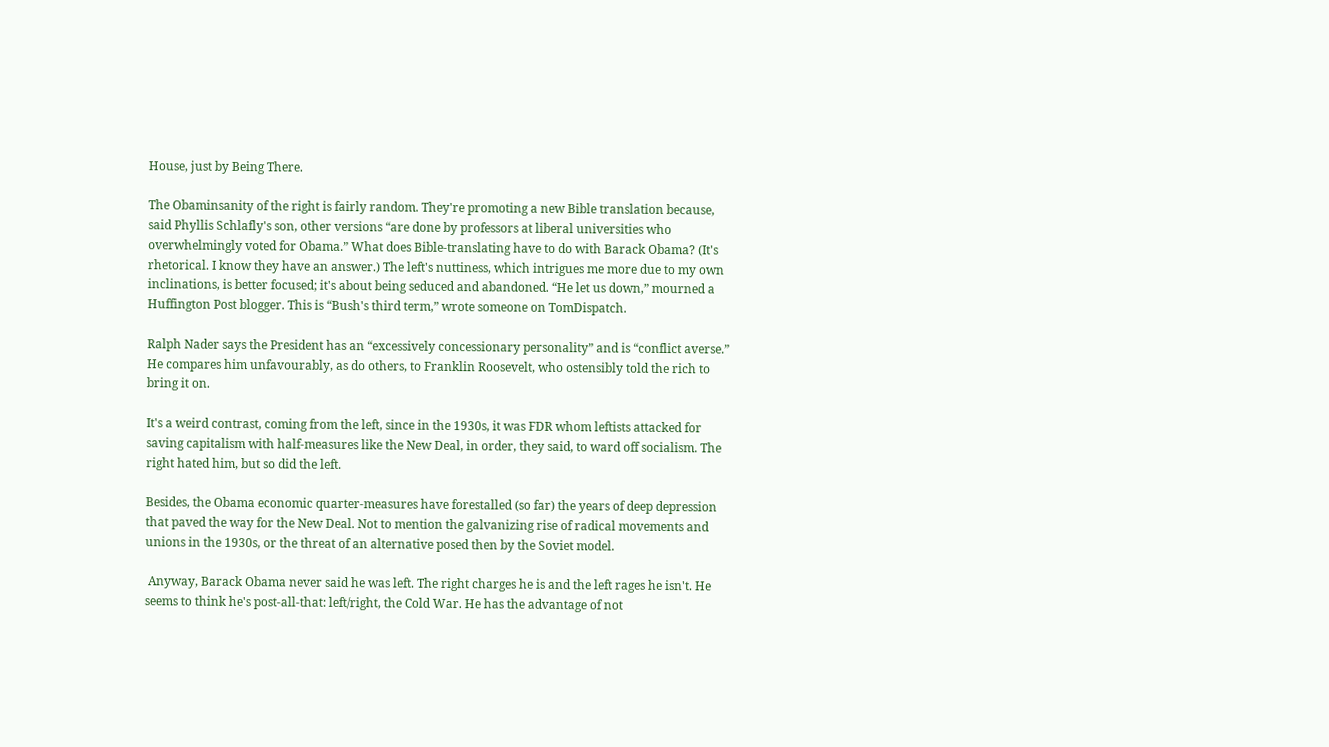House, just by Being There.

The Obaminsanity of the right is fairly random. They're promoting a new Bible translation because, said Phyllis Schlafly's son, other versions “are done by professors at liberal universities who overwhelmingly voted for Obama.” What does Bible-translating have to do with Barack Obama? (It's rhetorical. I know they have an answer.) The left's nuttiness, which intrigues me more due to my own inclinations, is better focused; it's about being seduced and abandoned. “He let us down,” mourned a Huffington Post blogger. This is “Bush's third term,” wrote someone on TomDispatch.

Ralph Nader says the President has an “excessively concessionary personality” and is “conflict averse.” He compares him unfavourably, as do others, to Franklin Roosevelt, who ostensibly told the rich to bring it on.

It's a weird contrast, coming from the left, since in the 1930s, it was FDR whom leftists attacked for saving capitalism with half-measures like the New Deal, in order, they said, to ward off socialism. The right hated him, but so did the left.

Besides, the Obama economic quarter-measures have forestalled (so far) the years of deep depression that paved the way for the New Deal. Not to mention the galvanizing rise of radical movements and unions in the 1930s, or the threat of an alternative posed then by the Soviet model.

 Anyway, Barack Obama never said he was left. The right charges he is and the left rages he isn't. He seems to think he's post-all-that: left/right, the Cold War. He has the advantage of not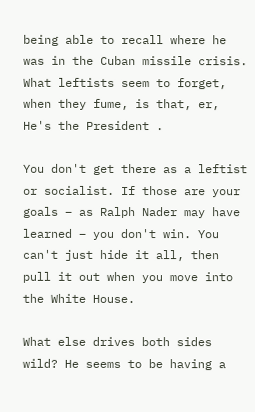being able to recall where he was in the Cuban missile crisis. What leftists seem to forget, when they fume, is that, er, He's the President .

You don't get there as a leftist or socialist. If those are your goals – as Ralph Nader may have learned – you don't win. You can't just hide it all, then pull it out when you move into the White House.

What else drives both sides wild? He seems to be having a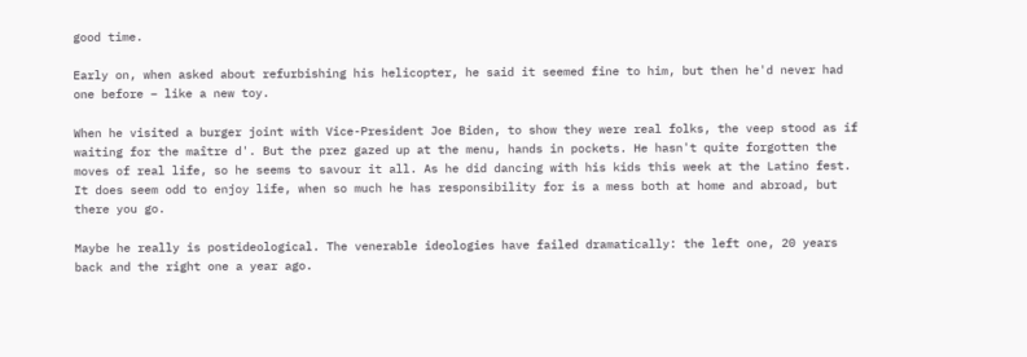good time.

Early on, when asked about refurbishing his helicopter, he said it seemed fine to him, but then he'd never had one before – like a new toy.

When he visited a burger joint with Vice-President Joe Biden, to show they were real folks, the veep stood as if waiting for the maître d'. But the prez gazed up at the menu, hands in pockets. He hasn't quite forgotten the moves of real life, so he seems to savour it all. As he did dancing with his kids this week at the Latino fest. It does seem odd to enjoy life, when so much he has responsibility for is a mess both at home and abroad, but there you go.

Maybe he really is postideological. The venerable ideologies have failed dramatically: the left one, 20 years back and the right one a year ago.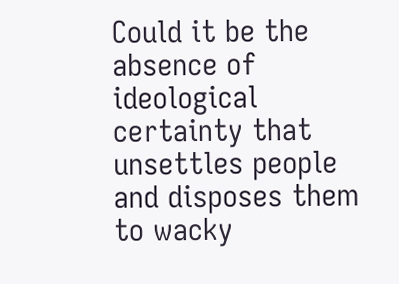Could it be the absence of ideological certainty that unsettles people and disposes them to wacky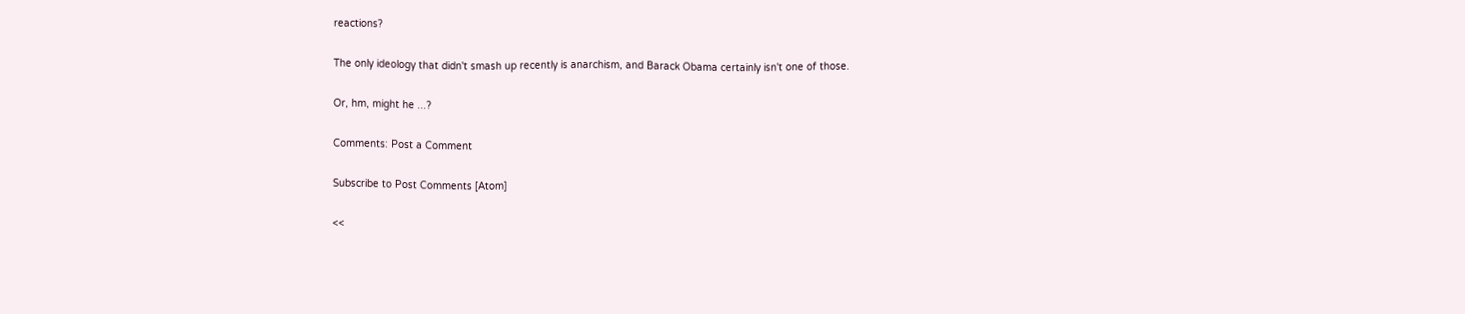reactions?

The only ideology that didn't smash up recently is anarchism, and Barack Obama certainly isn't one of those.

Or, hm, might he ...?

Comments: Post a Comment

Subscribe to Post Comments [Atom]

<<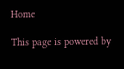Home

This page is powered by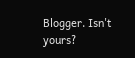Blogger. Isn't yours?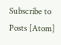Subscribe to Posts [Atom]